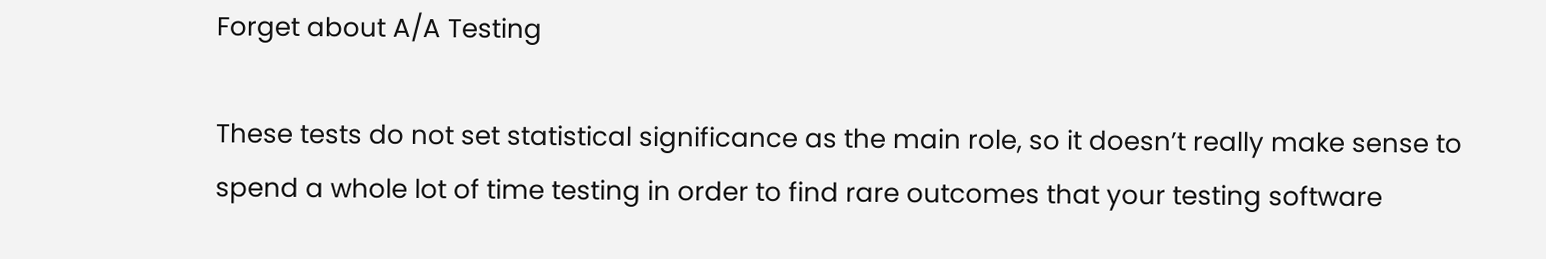Forget about A/A Testing

These tests do not set statistical significance as the main role, so it doesn’t really make sense to spend a whole lot of time testing in order to find rare outcomes that your testing software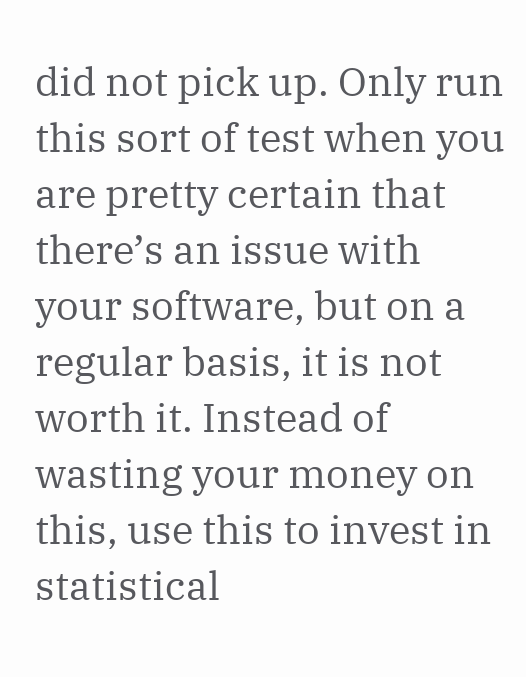did not pick up. Only run this sort of test when you are pretty certain that there’s an issue with your software, but on a regular basis, it is not worth it. Instead of wasting your money on this, use this to invest in statistical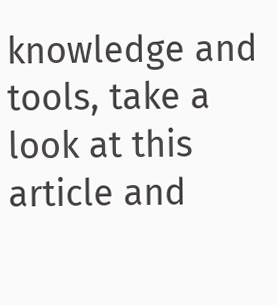knowledge and tools, take a look at this article and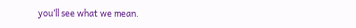you’ll see what we mean.